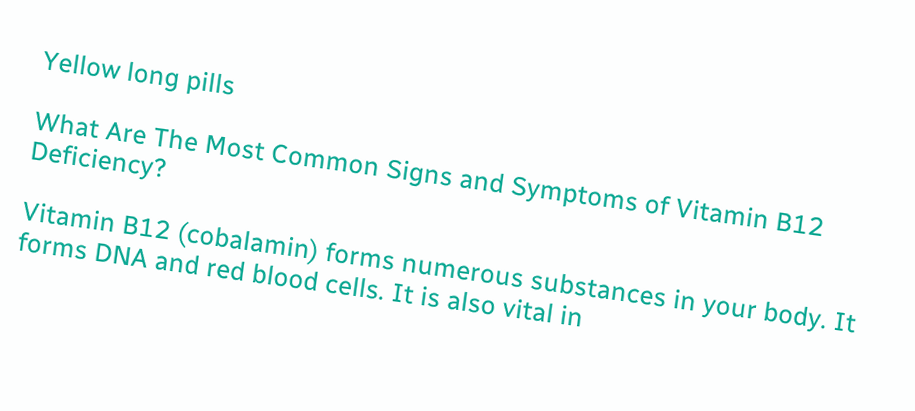Yellow long pills

What Are The Most Common Signs and Symptoms of Vitamin B12 Deficiency?

Vitamin B12 (cobalamin) forms numerous substances in your body. It forms DNA and red blood cells. It is also vital in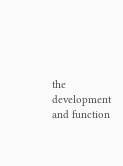the development and function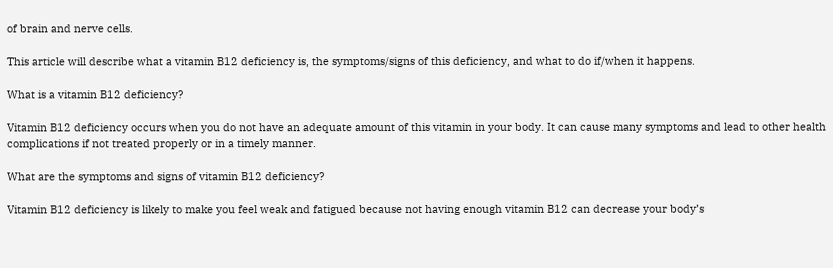of brain and nerve cells.

This article will describe what a vitamin B12 deficiency is, the symptoms/signs of this deficiency, and what to do if/when it happens.

What is a vitamin B12 deficiency?

Vitamin B12 deficiency occurs when you do not have an adequate amount of this vitamin in your body. It can cause many symptoms and lead to other health complications if not treated properly or in a timely manner.

What are the symptoms and signs of vitamin B12 deficiency?

Vitamin B12 deficiency is likely to make you feel weak and fatigued because not having enough vitamin B12 can decrease your body’s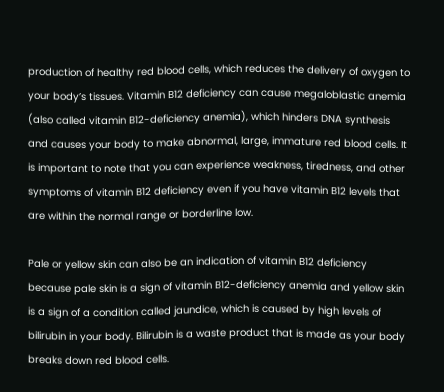production of healthy red blood cells, which reduces the delivery of oxygen to your body’s tissues. Vitamin B12 deficiency can cause megaloblastic anemia (also called vitamin B12-deficiency anemia), which hinders DNA synthesis and causes your body to make abnormal, large, immature red blood cells. It is important to note that you can experience weakness, tiredness, and other symptoms of vitamin B12 deficiency even if you have vitamin B12 levels that are within the normal range or borderline low.

Pale or yellow skin can also be an indication of vitamin B12 deficiency because pale skin is a sign of vitamin B12-deficiency anemia and yellow skin is a sign of a condition called jaundice, which is caused by high levels of bilirubin in your body. Bilirubin is a waste product that is made as your body breaks down red blood cells.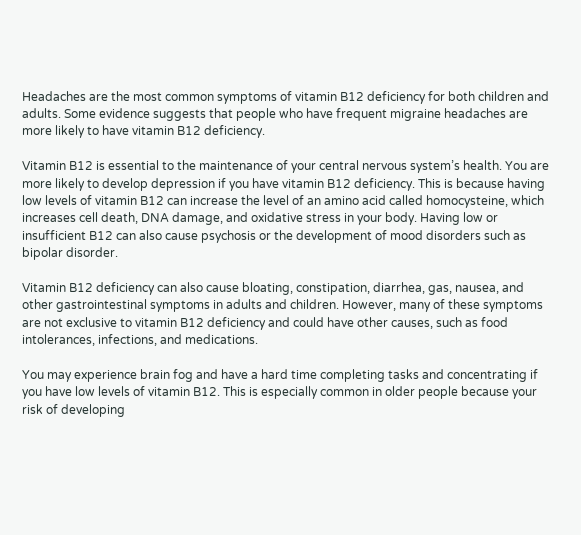Headaches are the most common symptoms of vitamin B12 deficiency for both children and adults. Some evidence suggests that people who have frequent migraine headaches are more likely to have vitamin B12 deficiency.

Vitamin B12 is essential to the maintenance of your central nervous system’s health. You are more likely to develop depression if you have vitamin B12 deficiency. This is because having low levels of vitamin B12 can increase the level of an amino acid called homocysteine, which increases cell death, DNA damage, and oxidative stress in your body. Having low or insufficient B12 can also cause psychosis or the development of mood disorders such as bipolar disorder.

Vitamin B12 deficiency can also cause bloating, constipation, diarrhea, gas, nausea, and other gastrointestinal symptoms in adults and children. However, many of these symptoms are not exclusive to vitamin B12 deficiency and could have other causes, such as food intolerances, infections, and medications.

You may experience brain fog and have a hard time completing tasks and concentrating if you have low levels of vitamin B12. This is especially common in older people because your risk of developing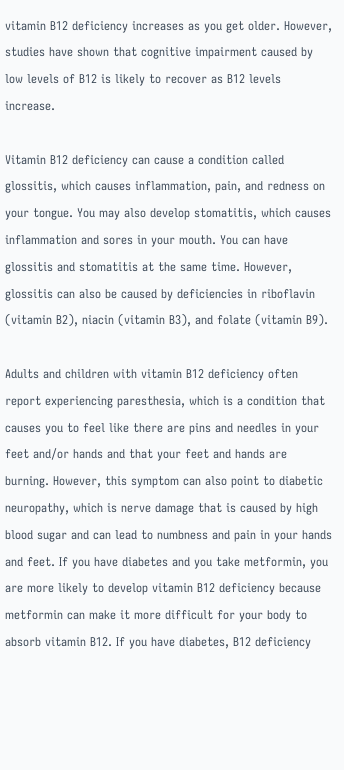vitamin B12 deficiency increases as you get older. However, studies have shown that cognitive impairment caused by low levels of B12 is likely to recover as B12 levels increase.

Vitamin B12 deficiency can cause a condition called glossitis, which causes inflammation, pain, and redness on your tongue. You may also develop stomatitis, which causes inflammation and sores in your mouth. You can have glossitis and stomatitis at the same time. However, glossitis can also be caused by deficiencies in riboflavin (vitamin B2), niacin (vitamin B3), and folate (vitamin B9).

Adults and children with vitamin B12 deficiency often report experiencing paresthesia, which is a condition that causes you to feel like there are pins and needles in your feet and/or hands and that your feet and hands are burning. However, this symptom can also point to diabetic neuropathy, which is nerve damage that is caused by high blood sugar and can lead to numbness and pain in your hands and feet. If you have diabetes and you take metformin, you are more likely to develop vitamin B12 deficiency because metformin can make it more difficult for your body to absorb vitamin B12. If you have diabetes, B12 deficiency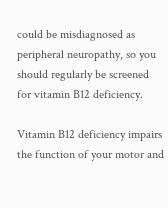could be misdiagnosed as peripheral neuropathy, so you should regularly be screened for vitamin B12 deficiency.

Vitamin B12 deficiency impairs the function of your motor and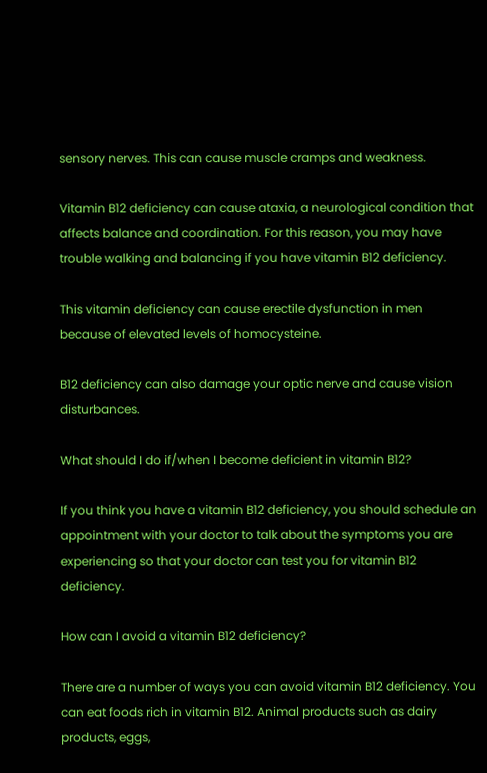sensory nerves. This can cause muscle cramps and weakness.

Vitamin B12 deficiency can cause ataxia, a neurological condition that affects balance and coordination. For this reason, you may have trouble walking and balancing if you have vitamin B12 deficiency.

This vitamin deficiency can cause erectile dysfunction in men because of elevated levels of homocysteine.

B12 deficiency can also damage your optic nerve and cause vision disturbances.

What should I do if/when I become deficient in vitamin B12?

If you think you have a vitamin B12 deficiency, you should schedule an appointment with your doctor to talk about the symptoms you are experiencing so that your doctor can test you for vitamin B12 deficiency.

How can I avoid a vitamin B12 deficiency?

There are a number of ways you can avoid vitamin B12 deficiency. You can eat foods rich in vitamin B12. Animal products such as dairy products, eggs,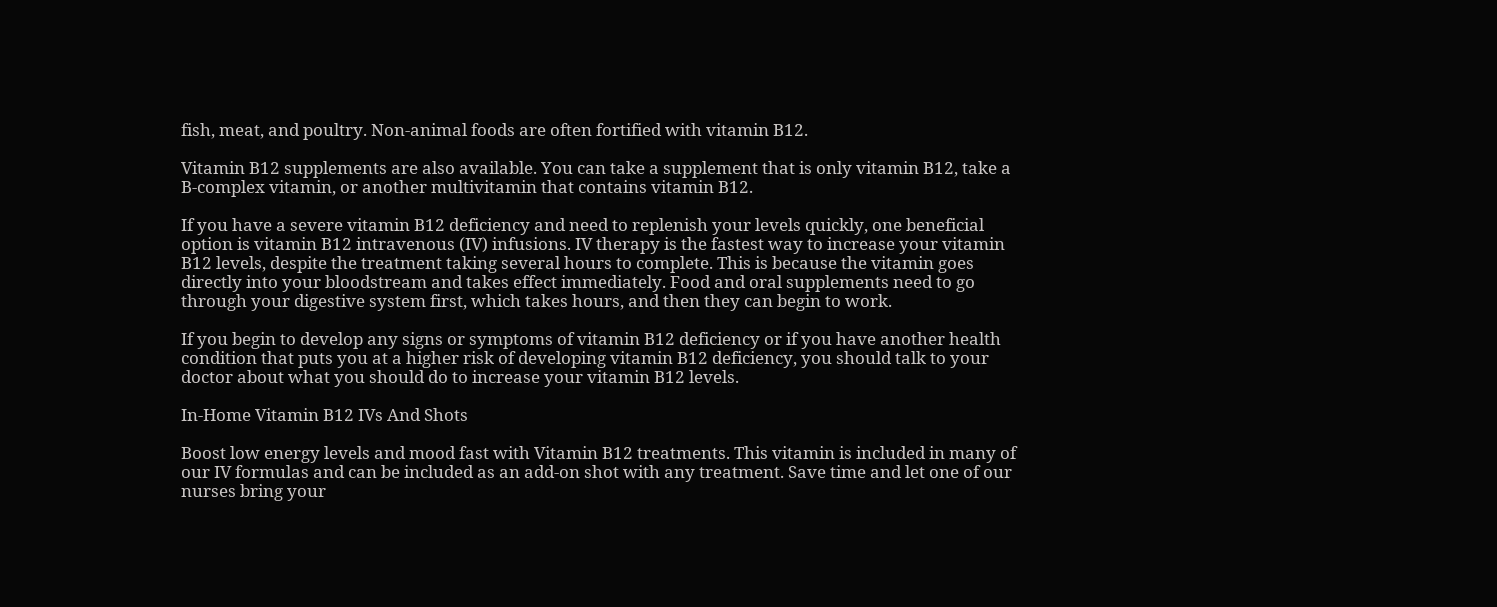fish, meat, and poultry. Non-animal foods are often fortified with vitamin B12.

Vitamin B12 supplements are also available. You can take a supplement that is only vitamin B12, take a B-complex vitamin, or another multivitamin that contains vitamin B12.

If you have a severe vitamin B12 deficiency and need to replenish your levels quickly, one beneficial option is vitamin B12 intravenous (IV) infusions. IV therapy is the fastest way to increase your vitamin B12 levels, despite the treatment taking several hours to complete. This is because the vitamin goes directly into your bloodstream and takes effect immediately. Food and oral supplements need to go through your digestive system first, which takes hours, and then they can begin to work.

If you begin to develop any signs or symptoms of vitamin B12 deficiency or if you have another health condition that puts you at a higher risk of developing vitamin B12 deficiency, you should talk to your doctor about what you should do to increase your vitamin B12 levels.

In-Home Vitamin B12 IVs And Shots

Boost low energy levels and mood fast with Vitamin B12 treatments. This vitamin is included in many of our IV formulas and can be included as an add-on shot with any treatment. Save time and let one of our nurses bring your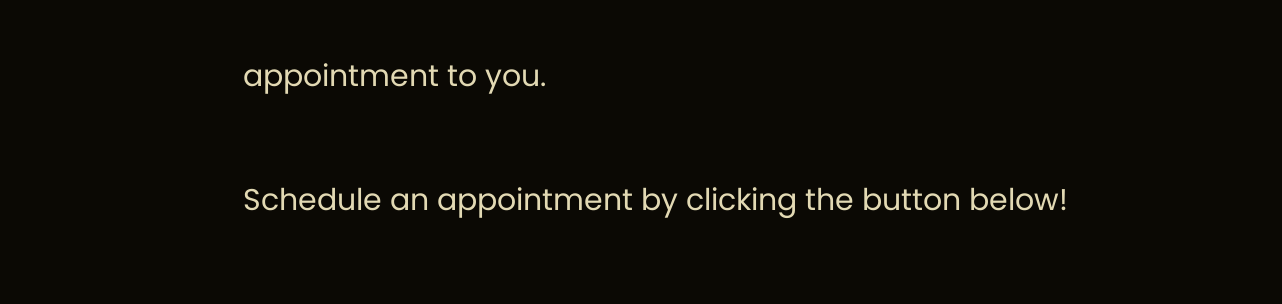appointment to you.

Schedule an appointment by clicking the button below!